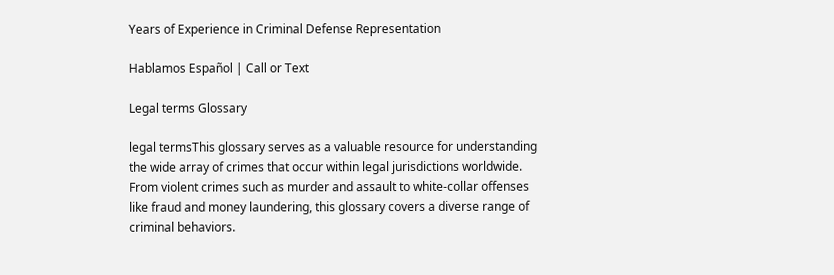Years of Experience in Criminal Defense Representation

Hablamos Español | Call or Text

Legal terms Glossary

legal termsThis glossary serves as a valuable resource for understanding the wide array of crimes that occur within legal jurisdictions worldwide. From violent crimes such as murder and assault to white-collar offenses like fraud and money laundering, this glossary covers a diverse range of criminal behaviors.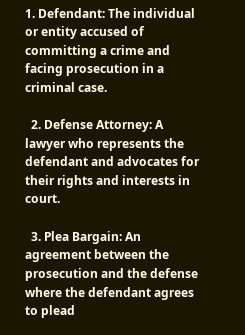1. Defendant: The individual or entity accused of committing a crime and facing prosecution in a criminal case.

  2. Defense Attorney: A lawyer who represents the defendant and advocates for their rights and interests in court.

  3. Plea Bargain: An agreement between the prosecution and the defense where the defendant agrees to plead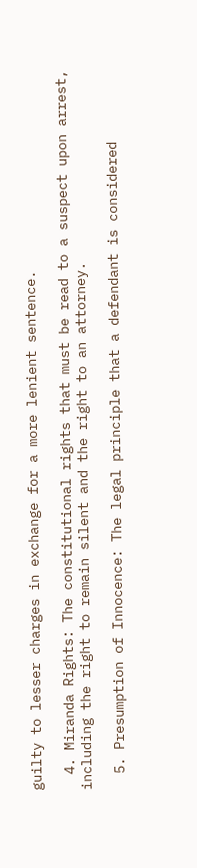guilty to lesser charges in exchange for a more lenient sentence.

  4. Miranda Rights: The constitutional rights that must be read to a suspect upon arrest, including the right to remain silent and the right to an attorney.

  5. Presumption of Innocence: The legal principle that a defendant is considered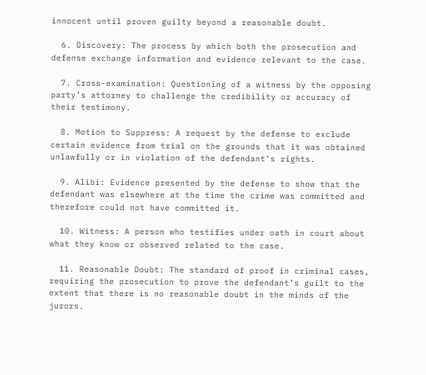innocent until proven guilty beyond a reasonable doubt.

  6. Discovery: The process by which both the prosecution and defense exchange information and evidence relevant to the case.

  7. Cross-examination: Questioning of a witness by the opposing party’s attorney to challenge the credibility or accuracy of their testimony.

  8. Motion to Suppress: A request by the defense to exclude certain evidence from trial on the grounds that it was obtained unlawfully or in violation of the defendant’s rights.

  9. Alibi: Evidence presented by the defense to show that the defendant was elsewhere at the time the crime was committed and therefore could not have committed it.

  10. Witness: A person who testifies under oath in court about what they know or observed related to the case.

  11. Reasonable Doubt: The standard of proof in criminal cases, requiring the prosecution to prove the defendant’s guilt to the extent that there is no reasonable doubt in the minds of the jurors.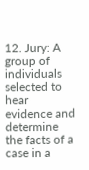12. Jury: A group of individuals selected to hear evidence and determine the facts of a case in a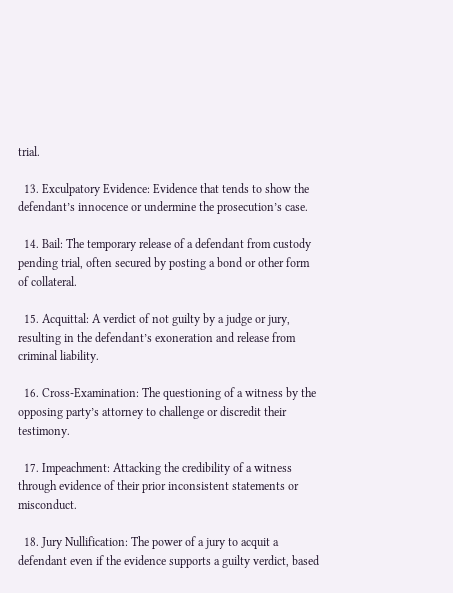trial.

  13. Exculpatory Evidence: Evidence that tends to show the defendant’s innocence or undermine the prosecution’s case.

  14. Bail: The temporary release of a defendant from custody pending trial, often secured by posting a bond or other form of collateral.

  15. Acquittal: A verdict of not guilty by a judge or jury, resulting in the defendant’s exoneration and release from criminal liability.

  16. Cross-Examination: The questioning of a witness by the opposing party’s attorney to challenge or discredit their testimony.

  17. Impeachment: Attacking the credibility of a witness through evidence of their prior inconsistent statements or misconduct.

  18. Jury Nullification: The power of a jury to acquit a defendant even if the evidence supports a guilty verdict, based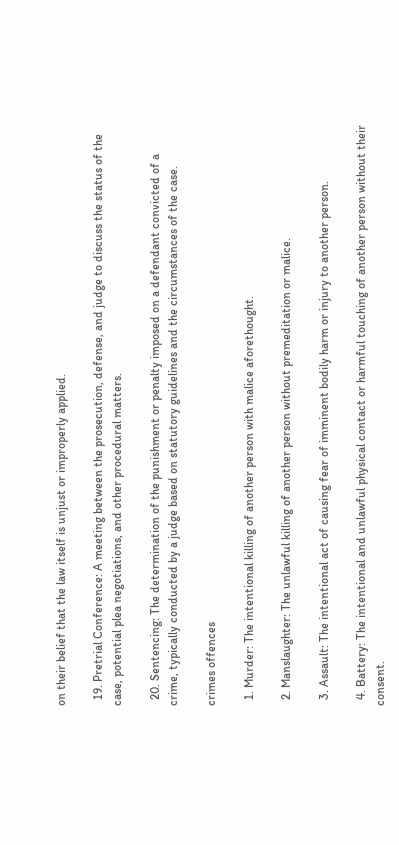on their belief that the law itself is unjust or improperly applied.

  19. Pretrial Conference: A meeting between the prosecution, defense, and judge to discuss the status of the case, potential plea negotiations, and other procedural matters.

  20. Sentencing: The determination of the punishment or penalty imposed on a defendant convicted of a crime, typically conducted by a judge based on statutory guidelines and the circumstances of the case.

crimes offences

  1. Murder: The intentional killing of another person with malice aforethought.

  2. Manslaughter: The unlawful killing of another person without premeditation or malice.

  3. Assault: The intentional act of causing fear of imminent bodily harm or injury to another person.

  4. Battery: The intentional and unlawful physical contact or harmful touching of another person without their consent.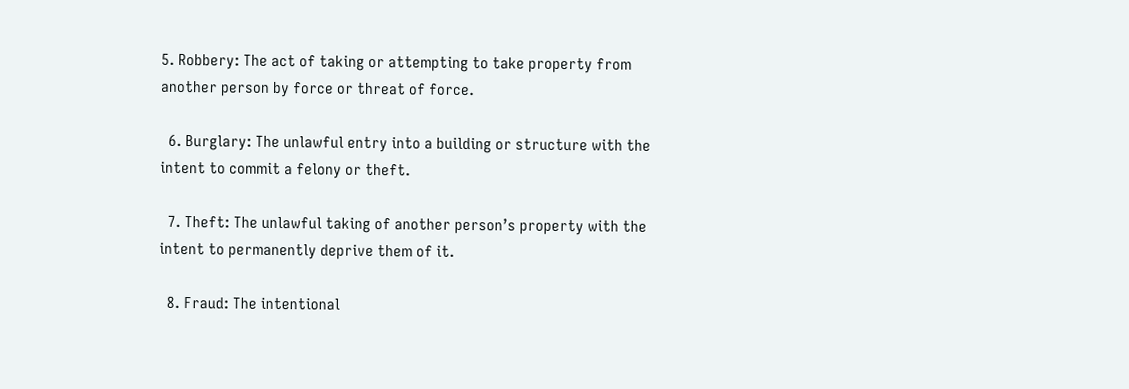5. Robbery: The act of taking or attempting to take property from another person by force or threat of force.

  6. Burglary: The unlawful entry into a building or structure with the intent to commit a felony or theft.

  7. Theft: The unlawful taking of another person’s property with the intent to permanently deprive them of it.

  8. Fraud: The intentional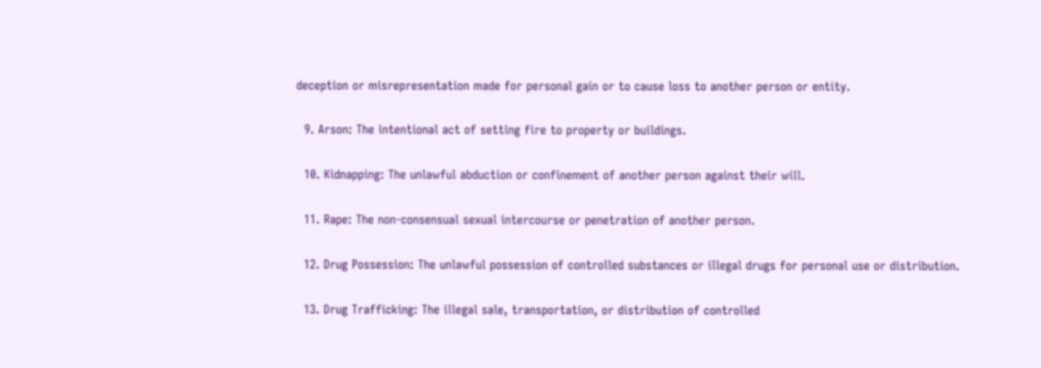deception or misrepresentation made for personal gain or to cause loss to another person or entity.

  9. Arson: The intentional act of setting fire to property or buildings.

  10. Kidnapping: The unlawful abduction or confinement of another person against their will.

  11. Rape: The non-consensual sexual intercourse or penetration of another person.

  12. Drug Possession: The unlawful possession of controlled substances or illegal drugs for personal use or distribution.

  13. Drug Trafficking: The illegal sale, transportation, or distribution of controlled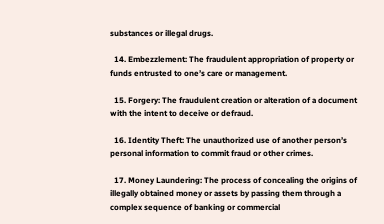substances or illegal drugs.

  14. Embezzlement: The fraudulent appropriation of property or funds entrusted to one’s care or management.

  15. Forgery: The fraudulent creation or alteration of a document with the intent to deceive or defraud.

  16. Identity Theft: The unauthorized use of another person’s personal information to commit fraud or other crimes.

  17. Money Laundering: The process of concealing the origins of illegally obtained money or assets by passing them through a complex sequence of banking or commercial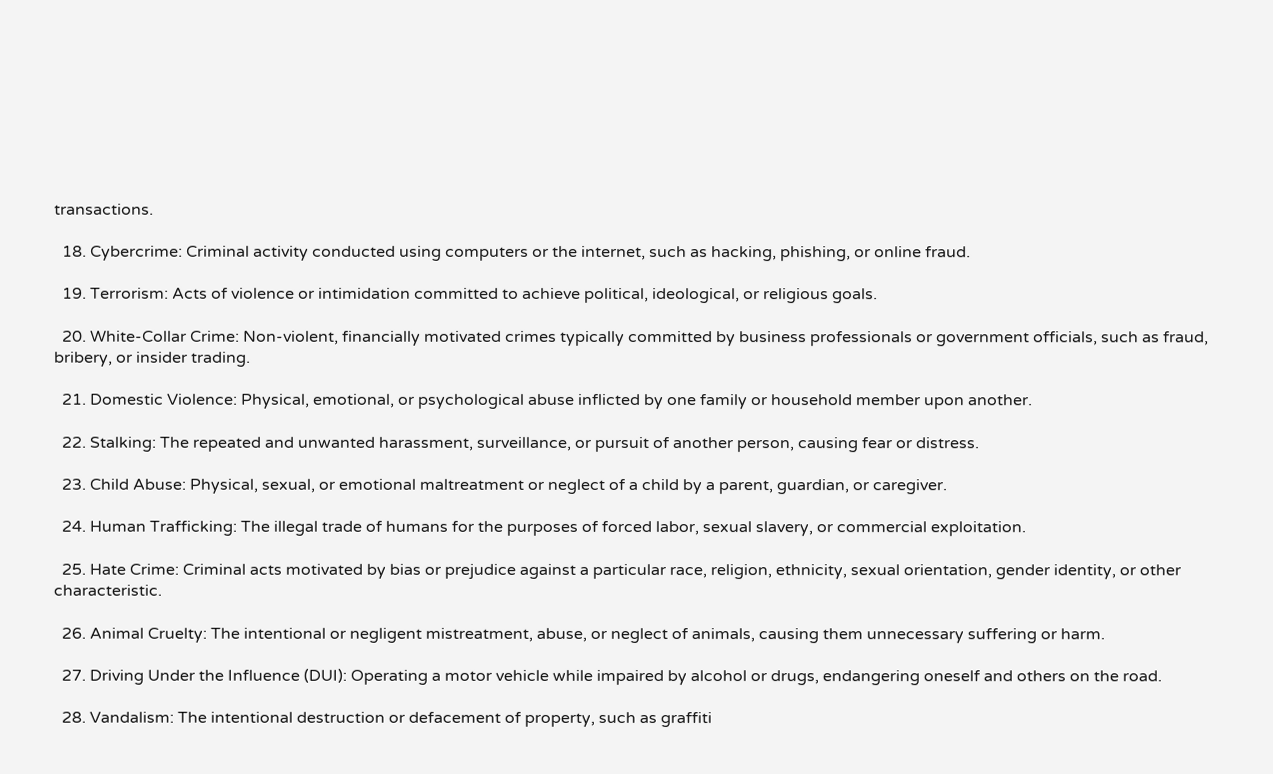transactions.

  18. Cybercrime: Criminal activity conducted using computers or the internet, such as hacking, phishing, or online fraud.

  19. Terrorism: Acts of violence or intimidation committed to achieve political, ideological, or religious goals.

  20. White-Collar Crime: Non-violent, financially motivated crimes typically committed by business professionals or government officials, such as fraud, bribery, or insider trading.

  21. Domestic Violence: Physical, emotional, or psychological abuse inflicted by one family or household member upon another.

  22. Stalking: The repeated and unwanted harassment, surveillance, or pursuit of another person, causing fear or distress.

  23. Child Abuse: Physical, sexual, or emotional maltreatment or neglect of a child by a parent, guardian, or caregiver.

  24. Human Trafficking: The illegal trade of humans for the purposes of forced labor, sexual slavery, or commercial exploitation.

  25. Hate Crime: Criminal acts motivated by bias or prejudice against a particular race, religion, ethnicity, sexual orientation, gender identity, or other characteristic.

  26. Animal Cruelty: The intentional or negligent mistreatment, abuse, or neglect of animals, causing them unnecessary suffering or harm.

  27. Driving Under the Influence (DUI): Operating a motor vehicle while impaired by alcohol or drugs, endangering oneself and others on the road.

  28. Vandalism: The intentional destruction or defacement of property, such as graffiti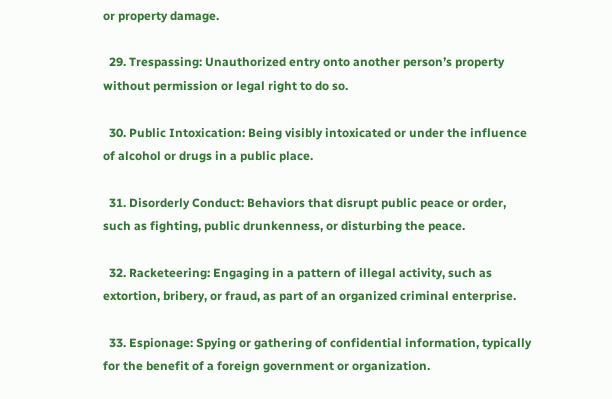or property damage.

  29. Trespassing: Unauthorized entry onto another person’s property without permission or legal right to do so.

  30. Public Intoxication: Being visibly intoxicated or under the influence of alcohol or drugs in a public place.

  31. Disorderly Conduct: Behaviors that disrupt public peace or order, such as fighting, public drunkenness, or disturbing the peace.

  32. Racketeering: Engaging in a pattern of illegal activity, such as extortion, bribery, or fraud, as part of an organized criminal enterprise.

  33. Espionage: Spying or gathering of confidential information, typically for the benefit of a foreign government or organization.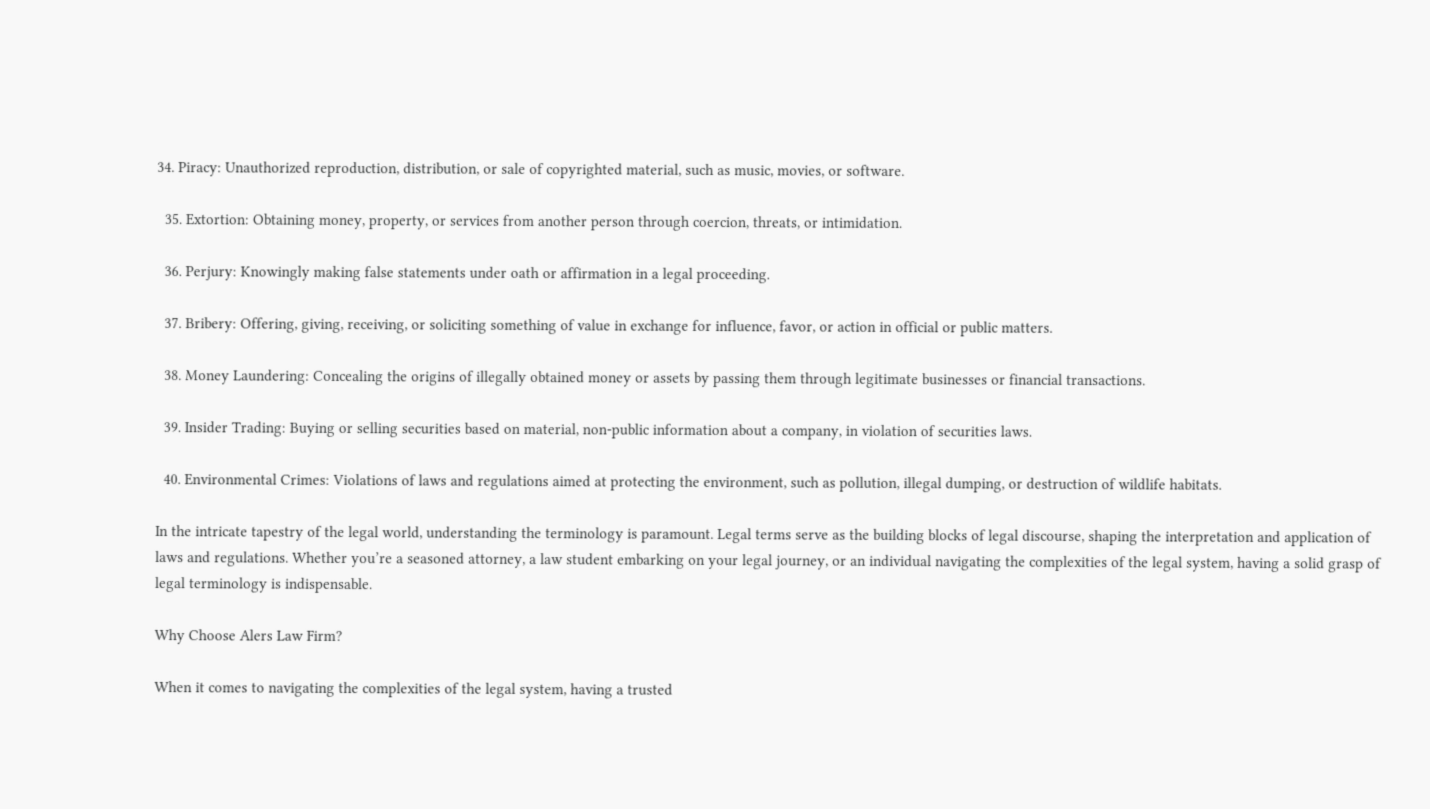34. Piracy: Unauthorized reproduction, distribution, or sale of copyrighted material, such as music, movies, or software.

  35. Extortion: Obtaining money, property, or services from another person through coercion, threats, or intimidation.

  36. Perjury: Knowingly making false statements under oath or affirmation in a legal proceeding.

  37. Bribery: Offering, giving, receiving, or soliciting something of value in exchange for influence, favor, or action in official or public matters.

  38. Money Laundering: Concealing the origins of illegally obtained money or assets by passing them through legitimate businesses or financial transactions.

  39. Insider Trading: Buying or selling securities based on material, non-public information about a company, in violation of securities laws.

  40. Environmental Crimes: Violations of laws and regulations aimed at protecting the environment, such as pollution, illegal dumping, or destruction of wildlife habitats.

In the intricate tapestry of the legal world, understanding the terminology is paramount. Legal terms serve as the building blocks of legal discourse, shaping the interpretation and application of laws and regulations. Whether you’re a seasoned attorney, a law student embarking on your legal journey, or an individual navigating the complexities of the legal system, having a solid grasp of legal terminology is indispensable.

Why Choose Alers Law Firm?

When it comes to navigating the complexities of the legal system, having a trusted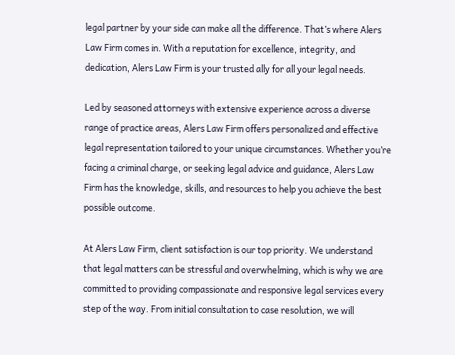legal partner by your side can make all the difference. That’s where Alers Law Firm comes in. With a reputation for excellence, integrity, and dedication, Alers Law Firm is your trusted ally for all your legal needs.

Led by seasoned attorneys with extensive experience across a diverse range of practice areas, Alers Law Firm offers personalized and effective legal representation tailored to your unique circumstances. Whether you’re facing a criminal charge, or seeking legal advice and guidance, Alers Law Firm has the knowledge, skills, and resources to help you achieve the best possible outcome.

At Alers Law Firm, client satisfaction is our top priority. We understand that legal matters can be stressful and overwhelming, which is why we are committed to providing compassionate and responsive legal services every step of the way. From initial consultation to case resolution, we will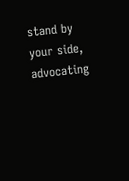stand by your side, advocating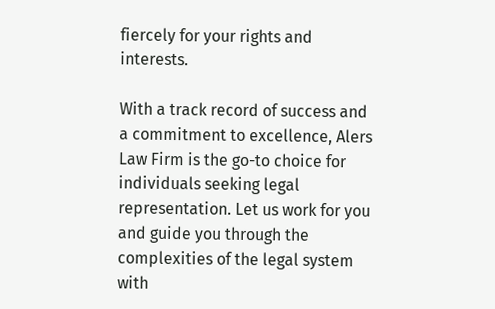fiercely for your rights and interests.

With a track record of success and a commitment to excellence, Alers Law Firm is the go-to choice for individuals seeking legal representation. Let us work for you and guide you through the complexities of the legal system with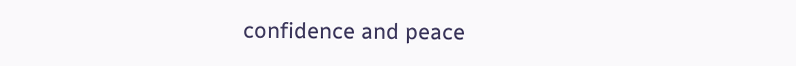confidence and peace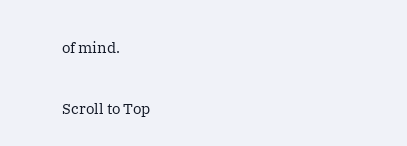of mind.

Scroll to Top